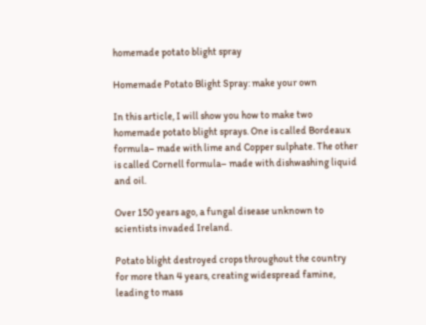homemade potato blight spray

Homemade Potato Blight Spray: make your own

In this article, I will show you how to make two homemade potato blight sprays. One is called Bordeaux formula– made with lime and Copper sulphate. The other is called Cornell formula– made with dishwashing liquid and oil.

Over 150 years ago, a fungal disease unknown to scientists invaded Ireland.

Potato blight destroyed crops throughout the country for more than 4 years, creating widespread famine, leading to mass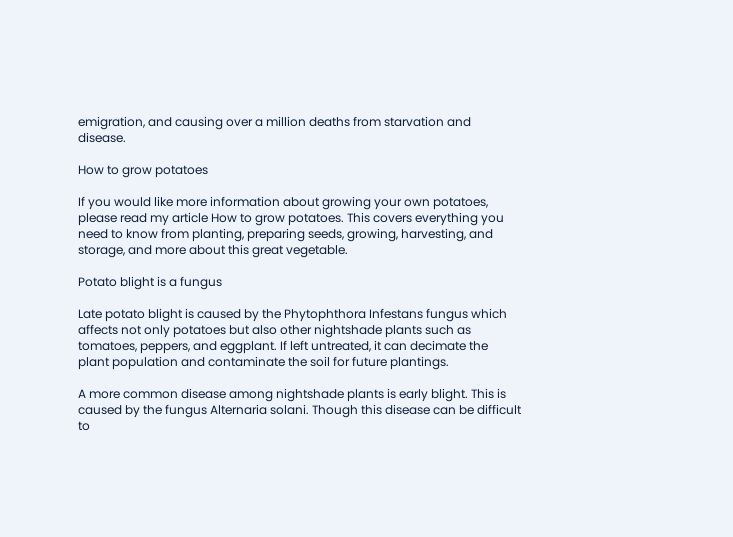emigration, and causing over a million deaths from starvation and disease.

How to grow potatoes

If you would like more information about growing your own potatoes, please read my article How to grow potatoes. This covers everything you need to know from planting, preparing seeds, growing, harvesting, and storage, and more about this great vegetable.

Potato blight is a fungus

Late potato blight is caused by the Phytophthora Infestans fungus which affects not only potatoes but also other nightshade plants such as tomatoes, peppers, and eggplant. If left untreated, it can decimate the plant population and contaminate the soil for future plantings.

A more common disease among nightshade plants is early blight. This is caused by the fungus Alternaria solani. Though this disease can be difficult to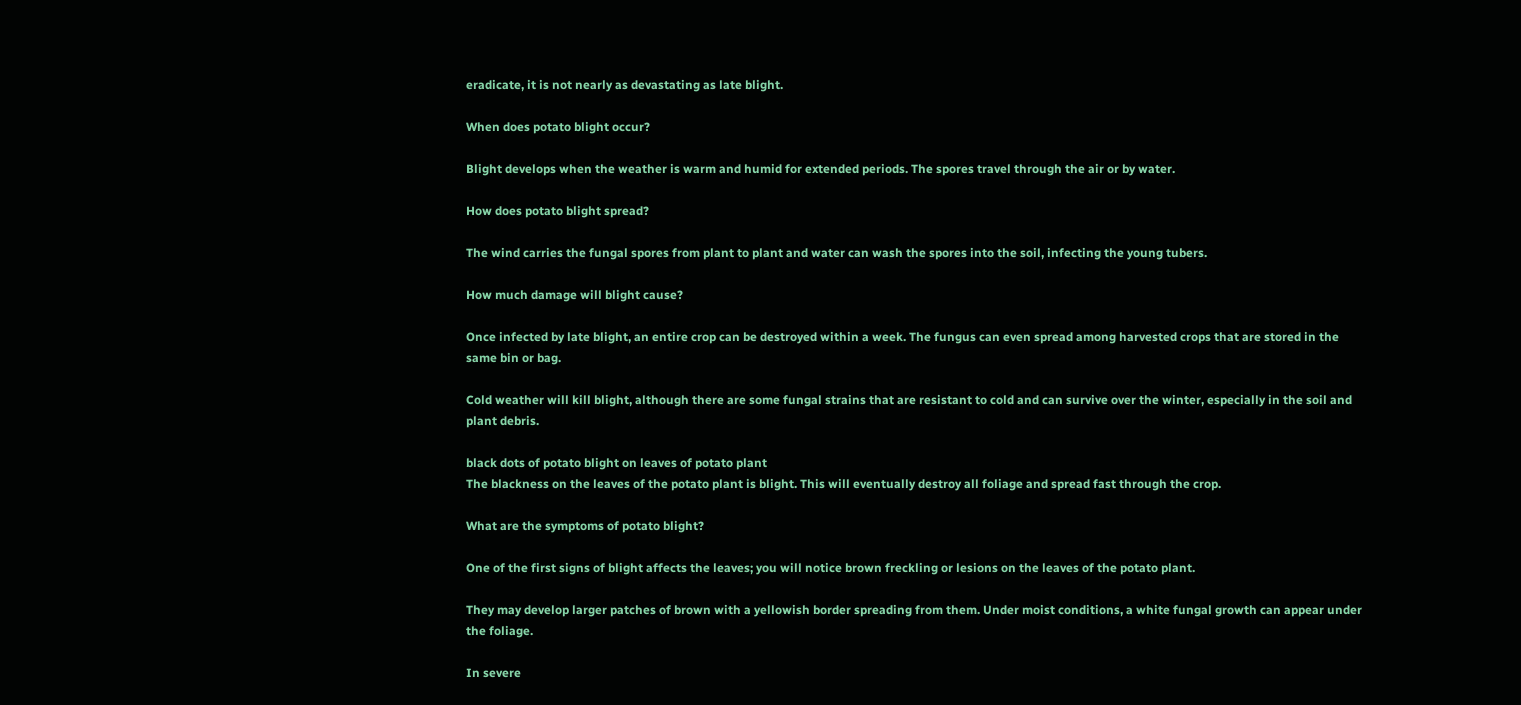eradicate, it is not nearly as devastating as late blight.

When does potato blight occur?

Blight develops when the weather is warm and humid for extended periods. The spores travel through the air or by water.

How does potato blight spread?

The wind carries the fungal spores from plant to plant and water can wash the spores into the soil, infecting the young tubers.

How much damage will blight cause?

Once infected by late blight, an entire crop can be destroyed within a week. The fungus can even spread among harvested crops that are stored in the same bin or bag.

Cold weather will kill blight, although there are some fungal strains that are resistant to cold and can survive over the winter, especially in the soil and plant debris.

black dots of potato blight on leaves of potato plant
The blackness on the leaves of the potato plant is blight. This will eventually destroy all foliage and spread fast through the crop.

What are the symptoms of potato blight?

One of the first signs of blight affects the leaves; you will notice brown freckling or lesions on the leaves of the potato plant.

They may develop larger patches of brown with a yellowish border spreading from them. Under moist conditions, a white fungal growth can appear under the foliage.

In severe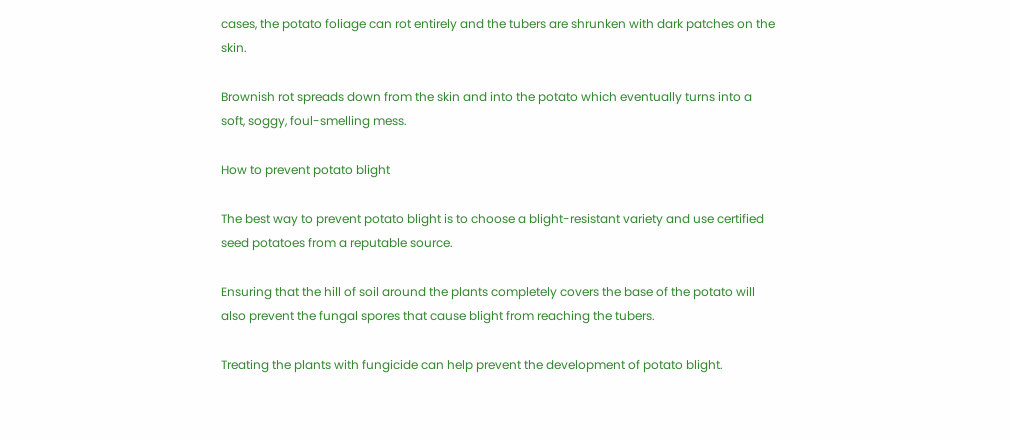cases, the potato foliage can rot entirely and the tubers are shrunken with dark patches on the skin.

Brownish rot spreads down from the skin and into the potato which eventually turns into a soft, soggy, foul-smelling mess.

How to prevent potato blight

The best way to prevent potato blight is to choose a blight-resistant variety and use certified seed potatoes from a reputable source.

Ensuring that the hill of soil around the plants completely covers the base of the potato will also prevent the fungal spores that cause blight from reaching the tubers.

Treating the plants with fungicide can help prevent the development of potato blight.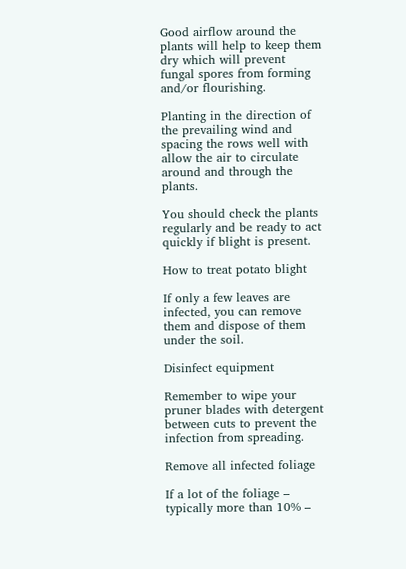Good airflow around the plants will help to keep them dry which will prevent fungal spores from forming and/or flourishing.

Planting in the direction of the prevailing wind and spacing the rows well with allow the air to circulate around and through the plants.

You should check the plants regularly and be ready to act quickly if blight is present.

How to treat potato blight

If only a few leaves are infected, you can remove them and dispose of them under the soil.

Disinfect equipment

Remember to wipe your pruner blades with detergent between cuts to prevent the infection from spreading.

Remove all infected foliage

If a lot of the foliage – typically more than 10% –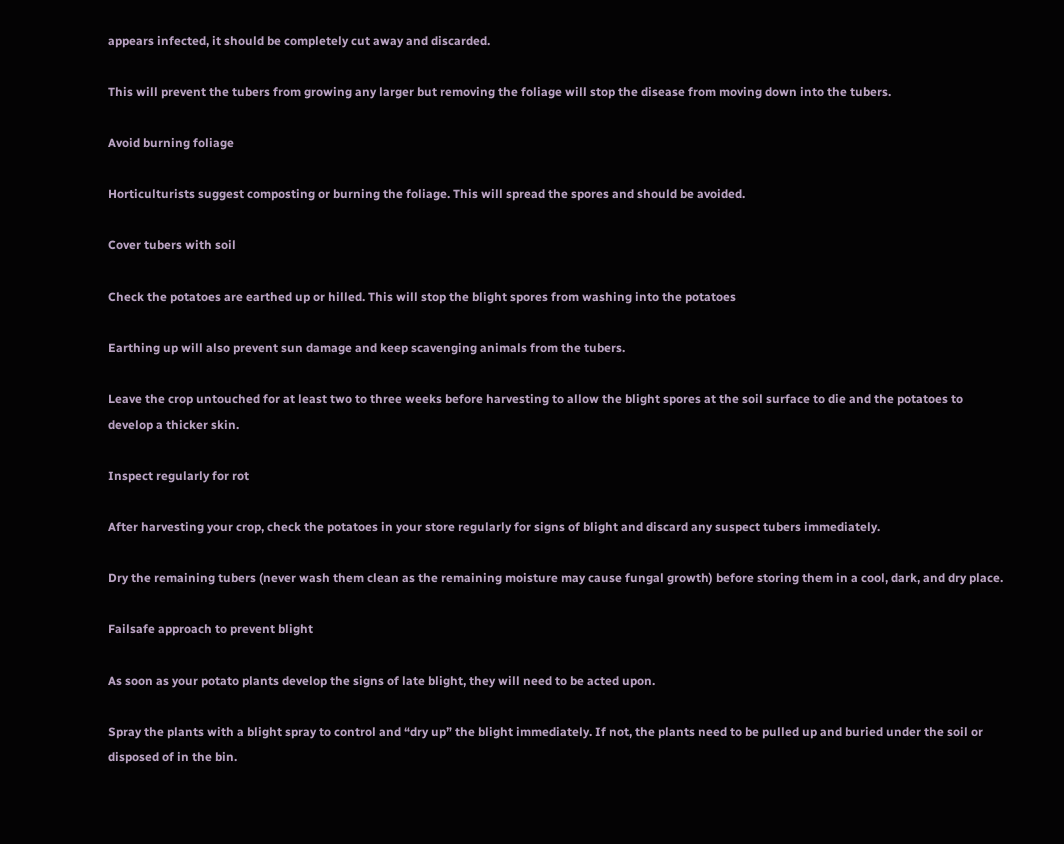appears infected, it should be completely cut away and discarded.

This will prevent the tubers from growing any larger but removing the foliage will stop the disease from moving down into the tubers.

Avoid burning foliage

Horticulturists suggest composting or burning the foliage. This will spread the spores and should be avoided.

Cover tubers with soil

Check the potatoes are earthed up or hilled. This will stop the blight spores from washing into the potatoes

Earthing up will also prevent sun damage and keep scavenging animals from the tubers.

Leave the crop untouched for at least two to three weeks before harvesting to allow the blight spores at the soil surface to die and the potatoes to develop a thicker skin.

Inspect regularly for rot

After harvesting your crop, check the potatoes in your store regularly for signs of blight and discard any suspect tubers immediately.

Dry the remaining tubers (never wash them clean as the remaining moisture may cause fungal growth) before storing them in a cool, dark, and dry place.

Failsafe approach to prevent blight

As soon as your potato plants develop the signs of late blight, they will need to be acted upon.

Spray the plants with a blight spray to control and “dry up” the blight immediately. If not, the plants need to be pulled up and buried under the soil or disposed of in the bin.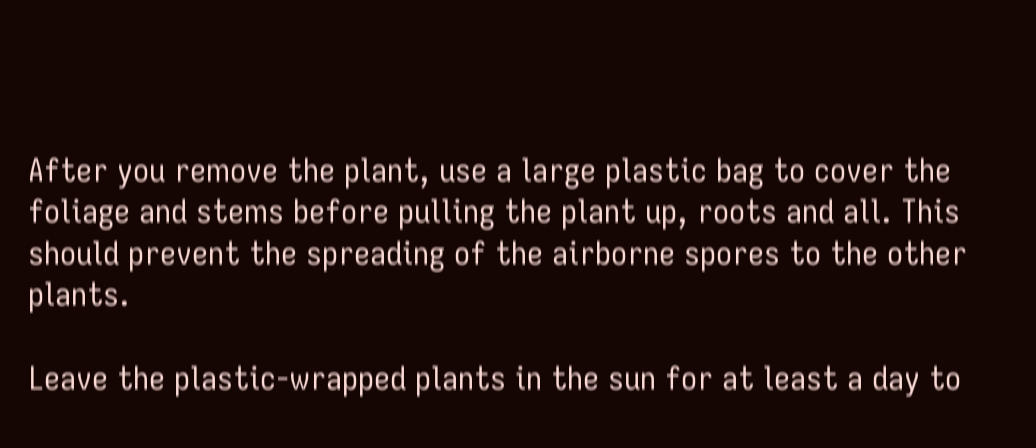After you remove the plant, use a large plastic bag to cover the foliage and stems before pulling the plant up, roots and all. This should prevent the spreading of the airborne spores to the other plants.

Leave the plastic-wrapped plants in the sun for at least a day to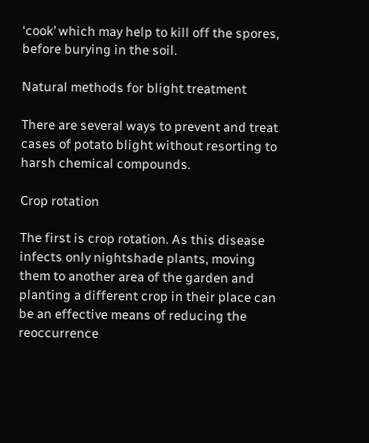‘cook’ which may help to kill off the spores, before burying in the soil.

Natural methods for blight treatment

There are several ways to prevent and treat cases of potato blight without resorting to harsh chemical compounds.

Crop rotation

The first is crop rotation. As this disease infects only nightshade plants, moving them to another area of the garden and planting a different crop in their place can be an effective means of reducing the reoccurrence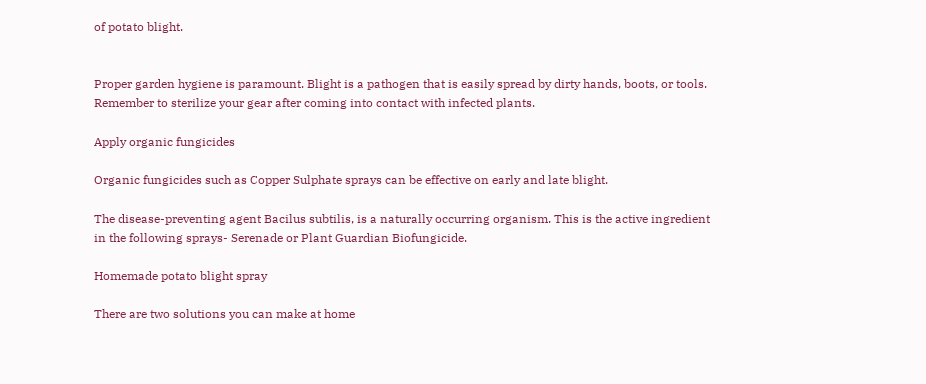of potato blight.


Proper garden hygiene is paramount. Blight is a pathogen that is easily spread by dirty hands, boots, or tools. Remember to sterilize your gear after coming into contact with infected plants.

Apply organic fungicides

Organic fungicides such as Copper Sulphate sprays can be effective on early and late blight.

The disease-preventing agent Bacilus subtilis, is a naturally occurring organism. This is the active ingredient in the following sprays- Serenade or Plant Guardian Biofungicide.

Homemade potato blight spray

There are two solutions you can make at home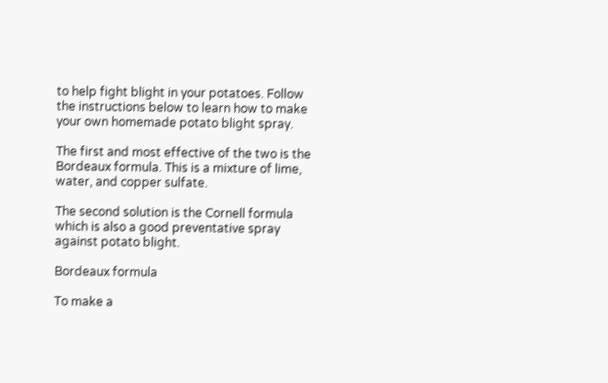to help fight blight in your potatoes. Follow the instructions below to learn how to make your own homemade potato blight spray.

The first and most effective of the two is the Bordeaux formula. This is a mixture of lime, water, and copper sulfate.

The second solution is the Cornell formula which is also a good preventative spray against potato blight.

Bordeaux formula

To make a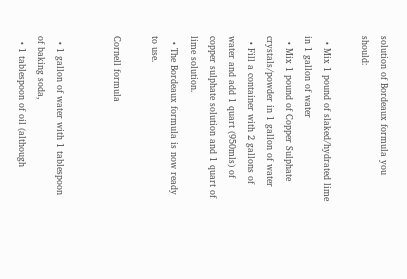solution of Bordeaux formula you should:

  • Mix 1 pound of slaked/hydrated lime in 1 gallon of water
  • Mix 1 pound of Copper Sulphate crystals/powder in 1 gallon of water
  • Fill a container with 2 gallons of water and add 1 quart (950mls) of copper sulphate solution and 1 quart of lime solution.
  • The Bordeaux formula is now ready to use.

Cornell formula


  • 1 gallon of water with 1 tablespoon of baking soda,
  • 1 tablespoon of oil (although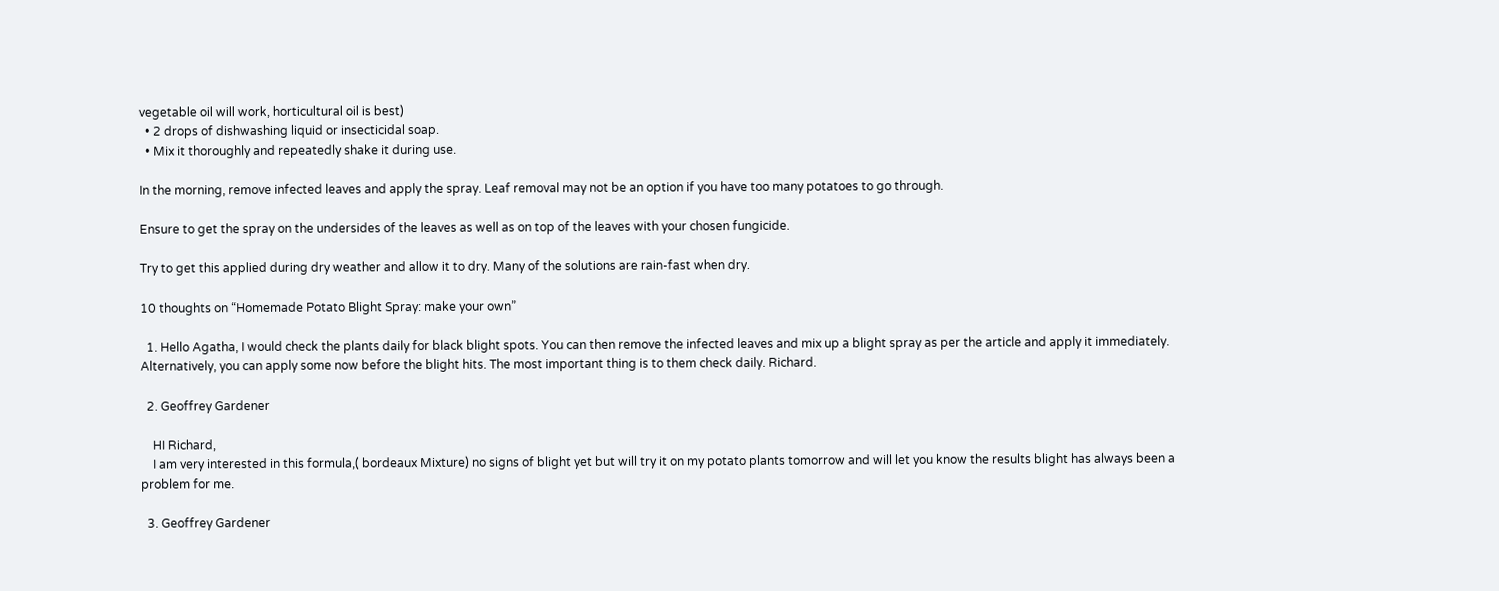vegetable oil will work, horticultural oil is best)
  • 2 drops of dishwashing liquid or insecticidal soap.
  • Mix it thoroughly and repeatedly shake it during use.

In the morning, remove infected leaves and apply the spray. Leaf removal may not be an option if you have too many potatoes to go through.

Ensure to get the spray on the undersides of the leaves as well as on top of the leaves with your chosen fungicide.

Try to get this applied during dry weather and allow it to dry. Many of the solutions are rain-fast when dry.

10 thoughts on “Homemade Potato Blight Spray: make your own”

  1. Hello Agatha, I would check the plants daily for black blight spots. You can then remove the infected leaves and mix up a blight spray as per the article and apply it immediately. Alternatively, you can apply some now before the blight hits. The most important thing is to them check daily. Richard.

  2. Geoffrey Gardener

    HI Richard,
    I am very interested in this formula,( bordeaux Mixture) no signs of blight yet but will try it on my potato plants tomorrow and will let you know the results blight has always been a problem for me.

  3. Geoffrey Gardener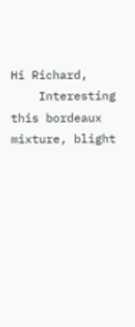Hi Richard,
    Interesting this bordeaux mixture, blight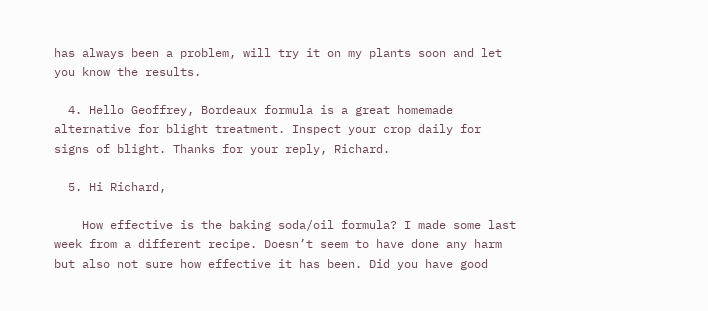has always been a problem, will try it on my plants soon and let you know the results.

  4. Hello Geoffrey, Bordeaux formula is a great homemade alternative for blight treatment. Inspect your crop daily for signs of blight. Thanks for your reply, Richard.

  5. Hi Richard,

    How effective is the baking soda/oil formula? I made some last week from a different recipe. Doesn’t seem to have done any harm but also not sure how effective it has been. Did you have good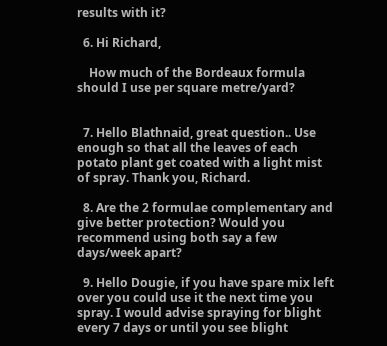results with it?

  6. Hi Richard,

    How much of the Bordeaux formula should I use per square metre/yard?


  7. Hello Blathnaid, great question.. Use enough so that all the leaves of each potato plant get coated with a light mist of spray. Thank you, Richard.

  8. Are the 2 formulae complementary and give better protection? Would you recommend using both say a few days/week apart?

  9. Hello Dougie, if you have spare mix left over you could use it the next time you spray. I would advise spraying for blight every 7 days or until you see blight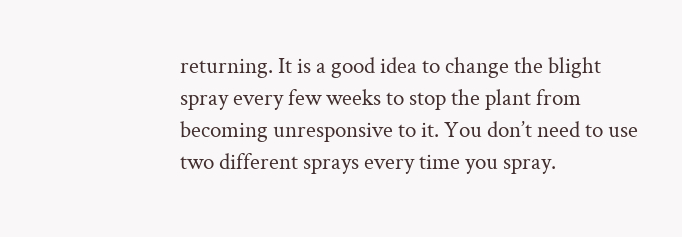returning. It is a good idea to change the blight spray every few weeks to stop the plant from becoming unresponsive to it. You don’t need to use two different sprays every time you spray.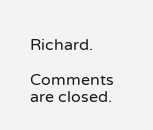Richard.

Comments are closed.